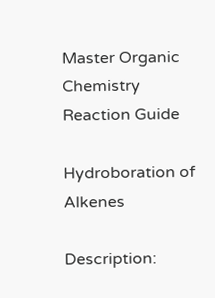Master Organic Chemistry Reaction Guide

Hydroboration of Alkenes

Description: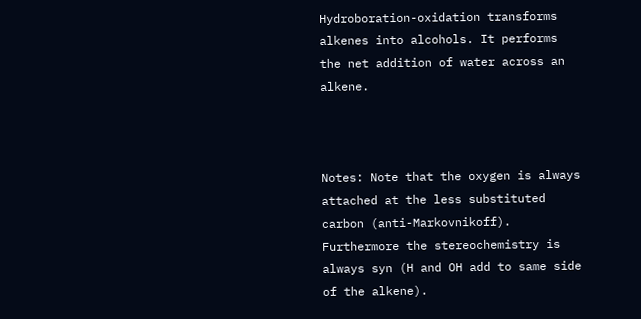Hydroboration-oxidation transforms alkenes into alcohols. It performs the net addition of water across an alkene.



Notes: Note that the oxygen is always attached at the less substituted carbon (anti-Markovnikoff). Furthermore the stereochemistry is always syn (H and OH add to same side of the alkene).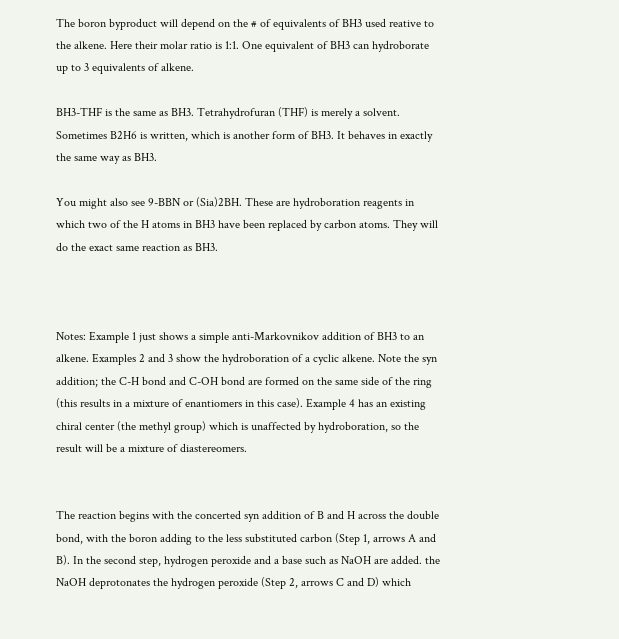The boron byproduct will depend on the # of equivalents of BH3 used reative to the alkene. Here their molar ratio is 1:1. One equivalent of BH3 can hydroborate up to 3 equivalents of alkene.

BH3-THF is the same as BH3. Tetrahydrofuran (THF) is merely a solvent. Sometimes B2H6 is written, which is another form of BH3. It behaves in exactly the same way as BH3.

You might also see 9-BBN or (Sia)2BH. These are hydroboration reagents in which two of the H atoms in BH3 have been replaced by carbon atoms. They will do the exact same reaction as BH3.



Notes: Example 1 just shows a simple anti-Markovnikov addition of BH3 to an alkene. Examples 2 and 3 show the hydroboration of a cyclic alkene. Note the syn addition; the C-H bond and C-OH bond are formed on the same side of the ring (this results in a mixture of enantiomers in this case). Example 4 has an existing chiral center (the methyl group) which is unaffected by hydroboration, so the result will be a mixture of diastereomers.


The reaction begins with the concerted syn addition of B and H across the double bond, with the boron adding to the less substituted carbon (Step 1, arrows A and B). In the second step, hydrogen peroxide and a base such as NaOH are added. the NaOH deprotonates the hydrogen peroxide (Step 2, arrows C and D) which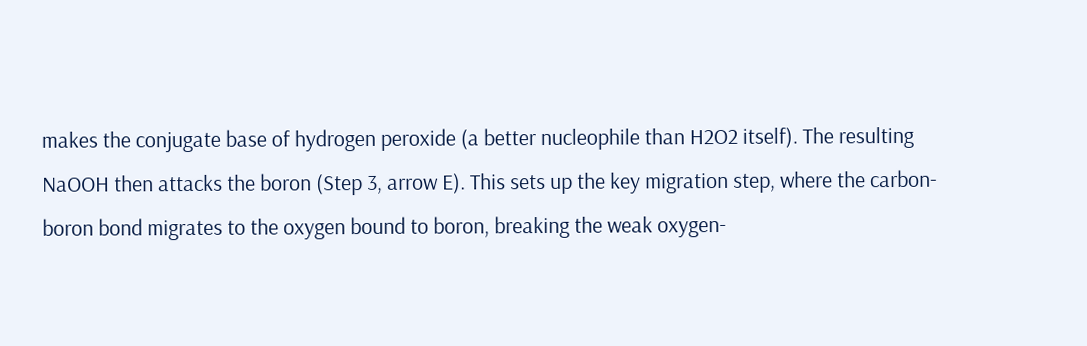makes the conjugate base of hydrogen peroxide (a better nucleophile than H2O2 itself). The resulting NaOOH then attacks the boron (Step 3, arrow E). This sets up the key migration step, where the carbon-boron bond migrates to the oxygen bound to boron, breaking the weak oxygen-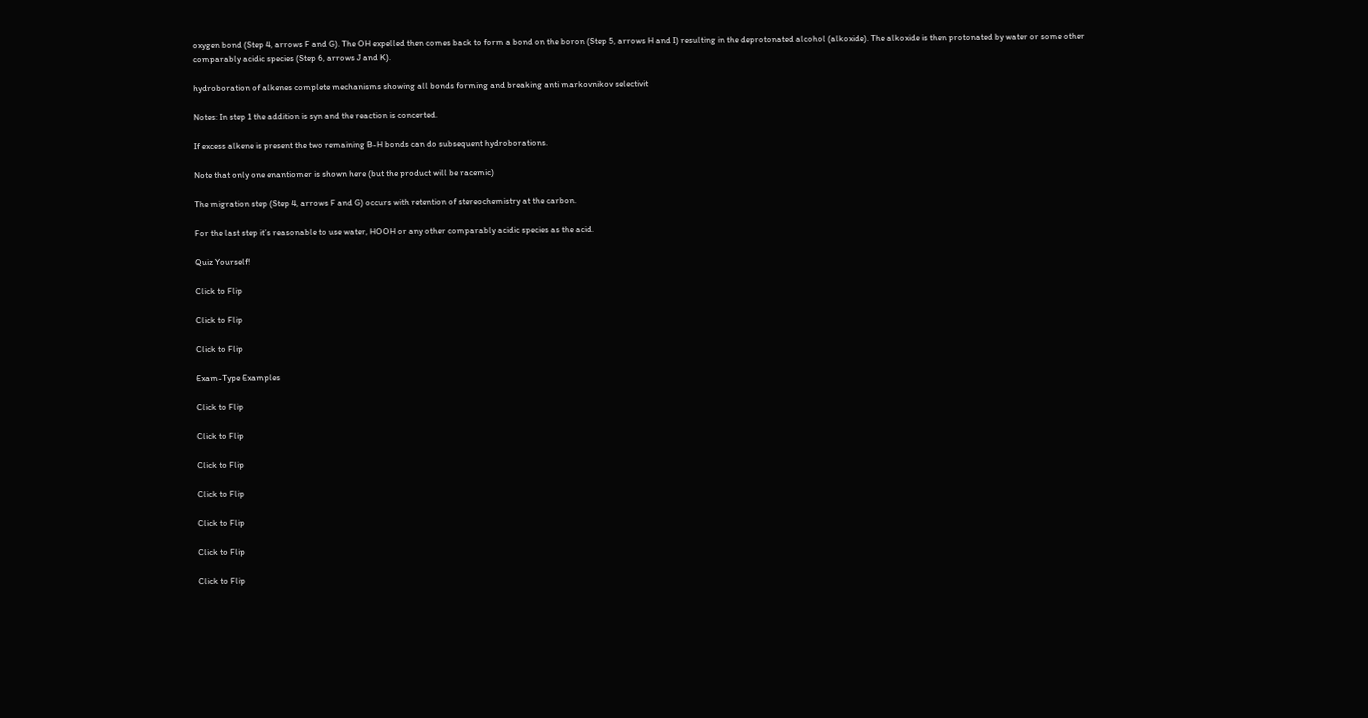oxygen bond (Step 4, arrows F and G). The OH expelled then comes back to form a bond on the boron (Step 5, arrows H and I) resulting in the deprotonated alcohol (alkoxide). The alkoxide is then protonated by water or some other comparably acidic species (Step 6, arrows J and K).

hydroboration of alkenes complete mechanisms showing all bonds forming and breaking anti markovnikov selectivit

Notes: In step 1 the addition is syn and the reaction is concerted.

If excess alkene is present the two remaining B-H bonds can do subsequent hydroborations.

Note that only one enantiomer is shown here (but the product will be racemic)

The migration step (Step 4, arrows F and G) occurs with retention of stereochemistry at the carbon.

For the last step it’s reasonable to use water, HOOH or any other comparably acidic species as the acid.

Quiz Yourself!

Click to Flip

Click to Flip

Click to Flip

Exam-Type Examples

Click to Flip

Click to Flip

Click to Flip

Click to Flip

Click to Flip

Click to Flip

Click to Flip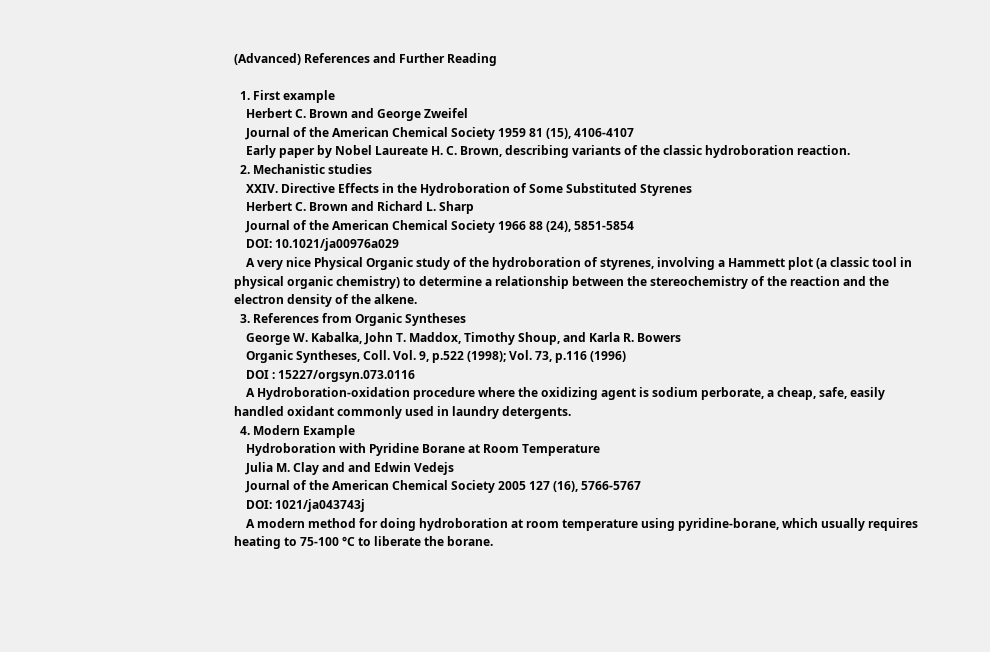(Advanced) References and Further Reading

  1. First example
    Herbert C. Brown and George Zweifel
    Journal of the American Chemical Society 1959 81 (15), 4106-4107
    Early paper by Nobel Laureate H. C. Brown, describing variants of the classic hydroboration reaction.
  2. Mechanistic studies
    XXIV. Directive Effects in the Hydroboration of Some Substituted Styrenes
    Herbert C. Brown and Richard L. Sharp
    Journal of the American Chemical Society 1966 88 (24), 5851-5854
    DOI: 10.1021/ja00976a029
    A very nice Physical Organic study of the hydroboration of styrenes, involving a Hammett plot (a classic tool in physical organic chemistry) to determine a relationship between the stereochemistry of the reaction and the electron density of the alkene.
  3. References from Organic Syntheses
    George W. Kabalka, John T. Maddox, Timothy Shoup, and Karla R. Bowers
    Organic Syntheses, Coll. Vol. 9, p.522 (1998); Vol. 73, p.116 (1996)
    DOI : 15227/orgsyn.073.0116
    A Hydroboration-oxidation procedure where the oxidizing agent is sodium perborate, a cheap, safe, easily handled oxidant commonly used in laundry detergents.
  4. Modern Example
    Hydroboration with Pyridine Borane at Room Temperature
    Julia M. Clay and and Edwin Vedejs
    Journal of the American Chemical Society 2005 127 (16), 5766-5767
    DOI: 1021/ja043743j
    A modern method for doing hydroboration at room temperature using pyridine-borane, which usually requires heating to 75-100 °C to liberate the borane.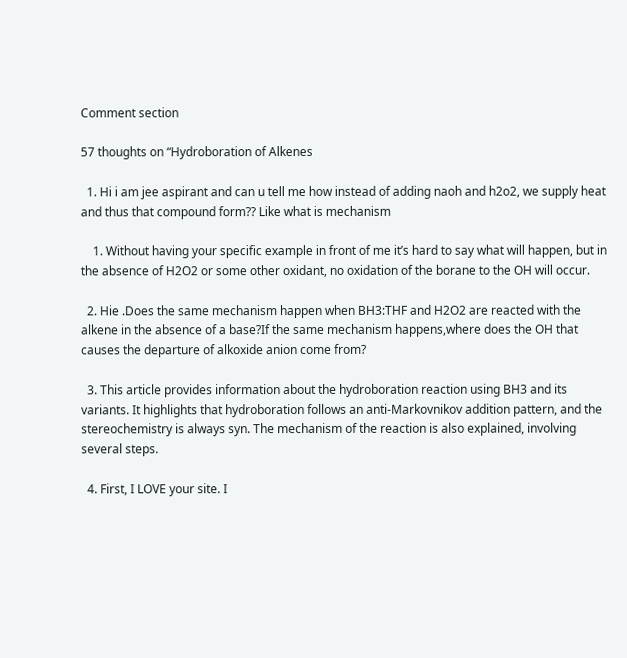Comment section

57 thoughts on “Hydroboration of Alkenes

  1. Hi i am jee aspirant and can u tell me how instead of adding naoh and h2o2, we supply heat and thus that compound form?? Like what is mechanism

    1. Without having your specific example in front of me it’s hard to say what will happen, but in the absence of H2O2 or some other oxidant, no oxidation of the borane to the OH will occur.

  2. Hie .Does the same mechanism happen when BH3:THF and H2O2 are reacted with the alkene in the absence of a base?If the same mechanism happens,where does the OH that causes the departure of alkoxide anion come from?

  3. This article provides information about the hydroboration reaction using BH3 and its variants. It highlights that hydroboration follows an anti-Markovnikov addition pattern, and the stereochemistry is always syn. The mechanism of the reaction is also explained, involving several steps.

  4. First, I LOVE your site. I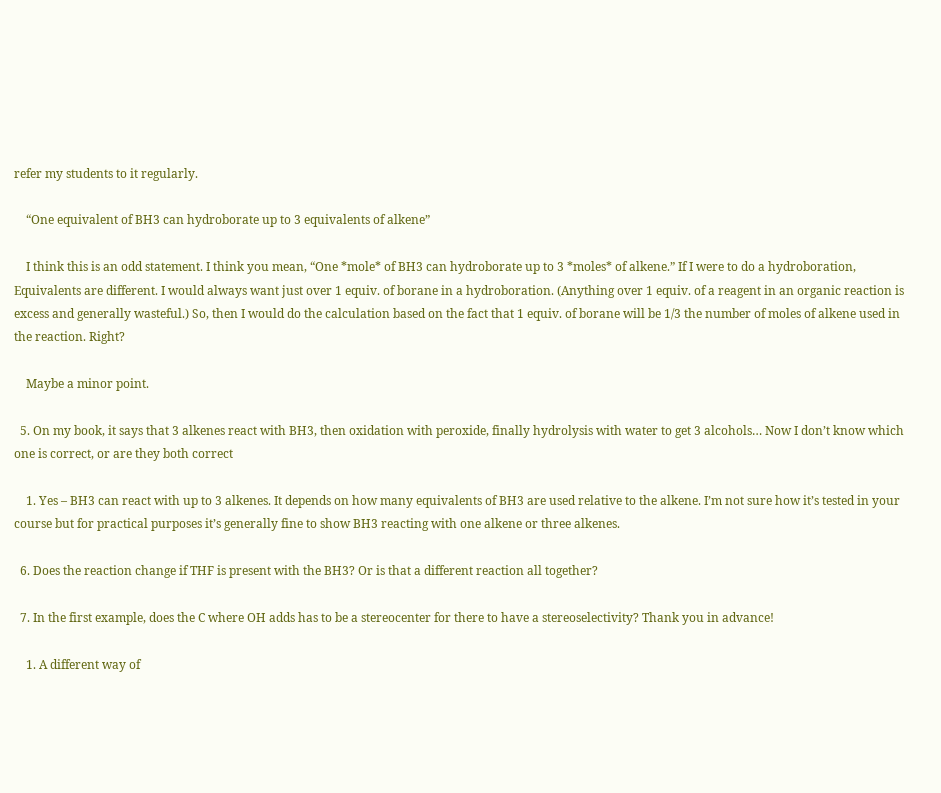refer my students to it regularly.

    “One equivalent of BH3 can hydroborate up to 3 equivalents of alkene”

    I think this is an odd statement. I think you mean, “One *mole* of BH3 can hydroborate up to 3 *moles* of alkene.” If I were to do a hydroboration, Equivalents are different. I would always want just over 1 equiv. of borane in a hydroboration. (Anything over 1 equiv. of a reagent in an organic reaction is excess and generally wasteful.) So, then I would do the calculation based on the fact that 1 equiv. of borane will be 1/3 the number of moles of alkene used in the reaction. Right?

    Maybe a minor point.

  5. On my book, it says that 3 alkenes react with BH3, then oxidation with peroxide, finally hydrolysis with water to get 3 alcohols… Now I don’t know which one is correct, or are they both correct

    1. Yes – BH3 can react with up to 3 alkenes. It depends on how many equivalents of BH3 are used relative to the alkene. I’m not sure how it’s tested in your course but for practical purposes it’s generally fine to show BH3 reacting with one alkene or three alkenes.

  6. Does the reaction change if THF is present with the BH3? Or is that a different reaction all together?

  7. In the first example, does the C where OH adds has to be a stereocenter for there to have a stereoselectivity? Thank you in advance!

    1. A different way of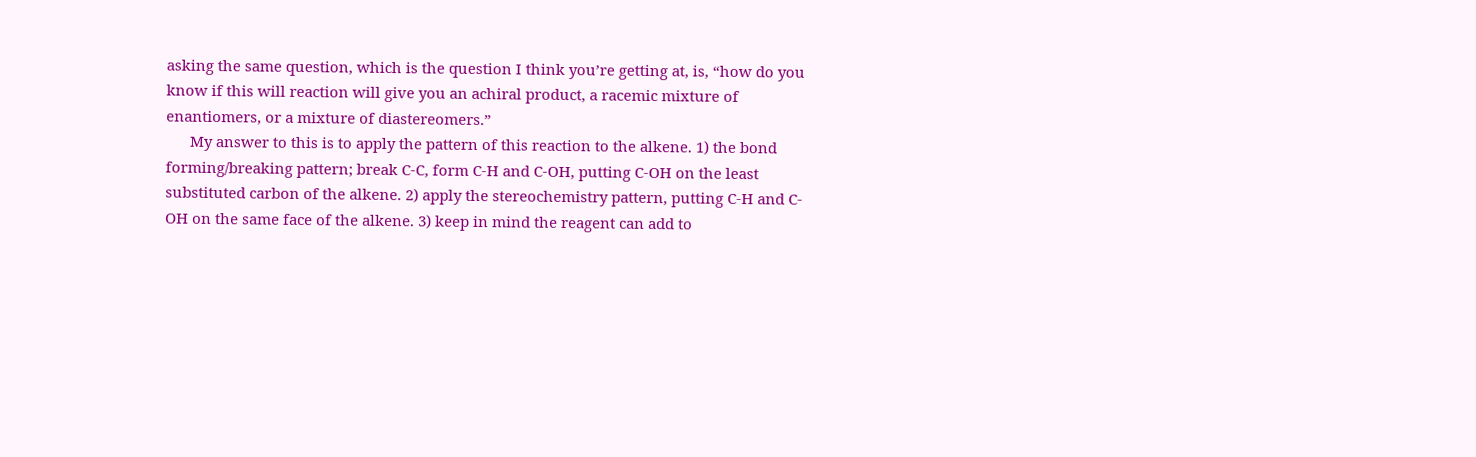asking the same question, which is the question I think you’re getting at, is, “how do you know if this will reaction will give you an achiral product, a racemic mixture of enantiomers, or a mixture of diastereomers.”
      My answer to this is to apply the pattern of this reaction to the alkene. 1) the bond forming/breaking pattern; break C-C, form C-H and C-OH, putting C-OH on the least substituted carbon of the alkene. 2) apply the stereochemistry pattern, putting C-H and C-OH on the same face of the alkene. 3) keep in mind the reagent can add to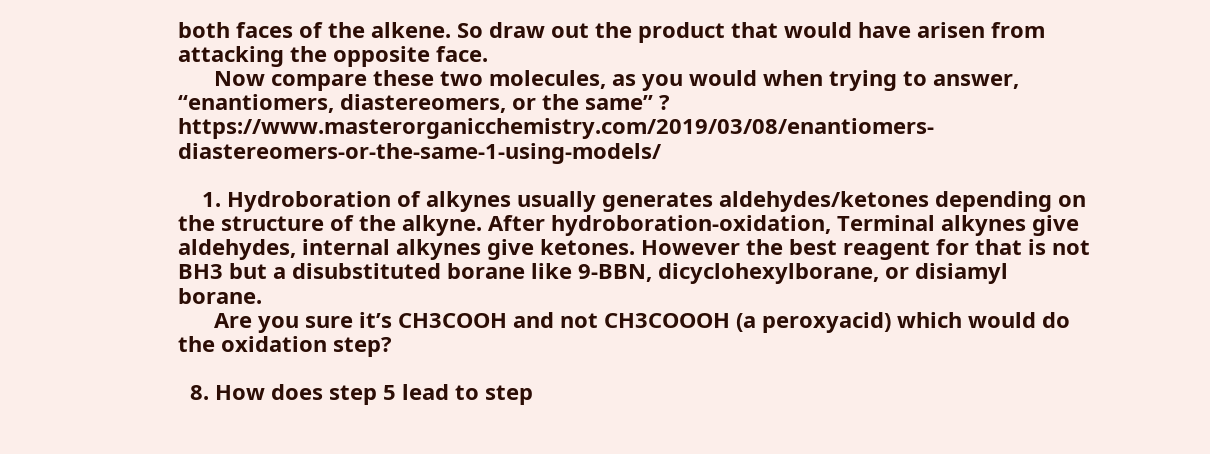both faces of the alkene. So draw out the product that would have arisen from attacking the opposite face.
      Now compare these two molecules, as you would when trying to answer, “enantiomers, diastereomers, or the same” ? https://www.masterorganicchemistry.com/2019/03/08/enantiomers-diastereomers-or-the-same-1-using-models/

    1. Hydroboration of alkynes usually generates aldehydes/ketones depending on the structure of the alkyne. After hydroboration-oxidation, Terminal alkynes give aldehydes, internal alkynes give ketones. However the best reagent for that is not BH3 but a disubstituted borane like 9-BBN, dicyclohexylborane, or disiamyl borane.
      Are you sure it’s CH3COOH and not CH3COOOH (a peroxyacid) which would do the oxidation step?

  8. How does step 5 lead to step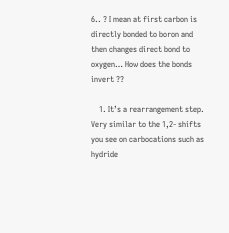6.. ? I mean at first carbon is directly bonded to boron and then changes direct bond to oxygen… How does the bonds invert ??

    1. It’s a rearrangement step. Very similar to the 1,2- shifts you see on carbocations such as hydride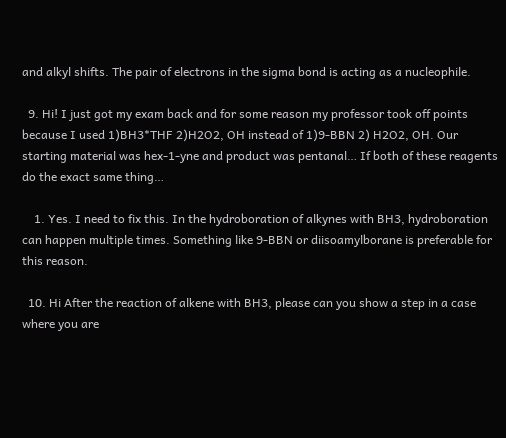and alkyl shifts. The pair of electrons in the sigma bond is acting as a nucleophile.

  9. Hi! I just got my exam back and for some reason my professor took off points because I used 1)BH3*THF 2)H2O2, OH instead of 1)9-BBN 2) H2O2, OH. Our starting material was hex-1-yne and product was pentanal… If both of these reagents do the exact same thing…

    1. Yes. I need to fix this. In the hydroboration of alkynes with BH3, hydroboration can happen multiple times. Something like 9-BBN or diisoamylborane is preferable for this reason.

  10. Hi After the reaction of alkene with BH3, please can you show a step in a case where you are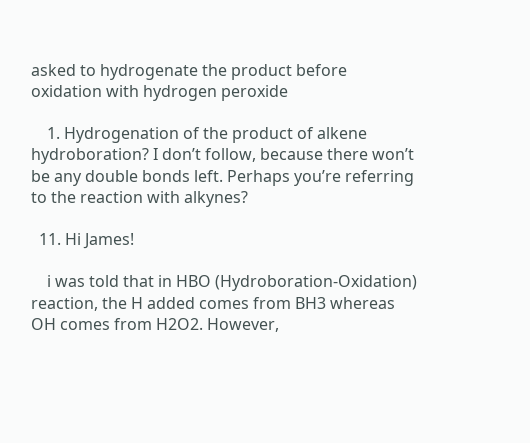asked to hydrogenate the product before oxidation with hydrogen peroxide

    1. Hydrogenation of the product of alkene hydroboration? I don’t follow, because there won’t be any double bonds left. Perhaps you’re referring to the reaction with alkynes?

  11. Hi James!

    i was told that in HBO (Hydroboration-Oxidation) reaction, the H added comes from BH3 whereas OH comes from H2O2. However,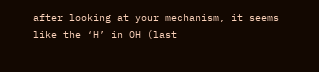after looking at your mechanism, it seems like the ‘H’ in OH (last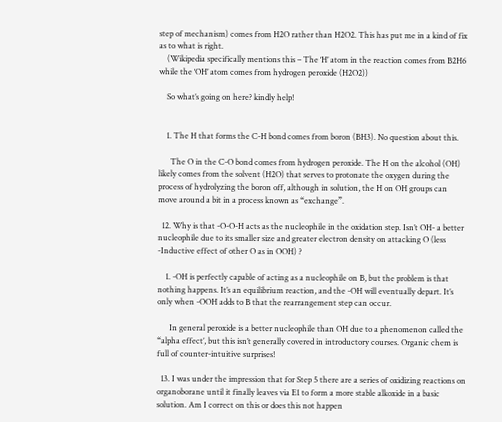step of mechanism) comes from H2O rather than H2O2. This has put me in a kind of fix as to what is right.
    (Wikipedia specifically mentions this – The ‘H’ atom in the reaction comes from B2H6 while the ‘OH’ atom comes from hydrogen peroxide (H2O2))

    So what’s going on here? kindly help!


    1. The H that forms the C-H bond comes from boron (BH3). No question about this.

      The O in the C-O bond comes from hydrogen peroxide. The H on the alcohol (OH) likely comes from the solvent (H2O) that serves to protonate the oxygen during the process of hydrolyzing the boron off, although in solution, the H on OH groups can move around a bit in a process known as “exchange”.

  12. Why is that -O-O-H acts as the nucleophile in the oxidation step. Isn’t OH- a better nucleophile due to its smaller size and greater electron density on attacking O (less -Inductive effect of other O as in OOH) ?

    1. -OH is perfectly capable of acting as a nucleophile on B, but the problem is that nothing happens. It’s an equilibrium reaction, and the -OH will eventually depart. It’s only when -OOH adds to B that the rearrangement step can occur.

      In general peroxide is a better nucleophile than OH due to a phenomenon called the “alpha effect’, but this isn’t generally covered in introductory courses. Organic chem is full of counter-intuitive surprises!

  13. I was under the impression that for Step 5 there are a series of oxidizing reactions on organoborane until it finally leaves via E1 to form a more stable alkoxide in a basic solution. Am I correct on this or does this not happen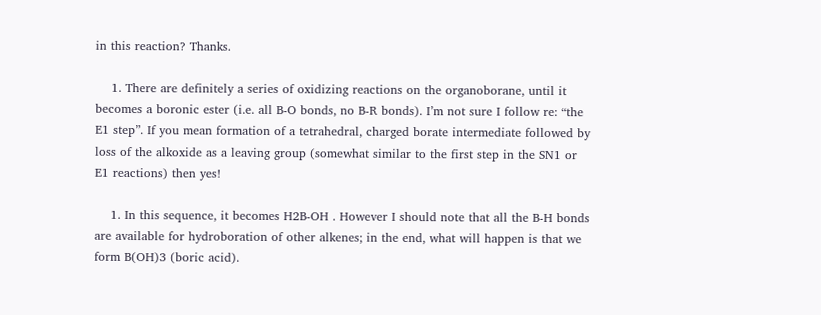in this reaction? Thanks.

    1. There are definitely a series of oxidizing reactions on the organoborane, until it becomes a boronic ester (i.e. all B-O bonds, no B-R bonds). I’m not sure I follow re: “the E1 step”. If you mean formation of a tetrahedral, charged borate intermediate followed by loss of the alkoxide as a leaving group (somewhat similar to the first step in the SN1 or E1 reactions) then yes!

    1. In this sequence, it becomes H2B-OH . However I should note that all the B-H bonds are available for hydroboration of other alkenes; in the end, what will happen is that we form B(OH)3 (boric acid).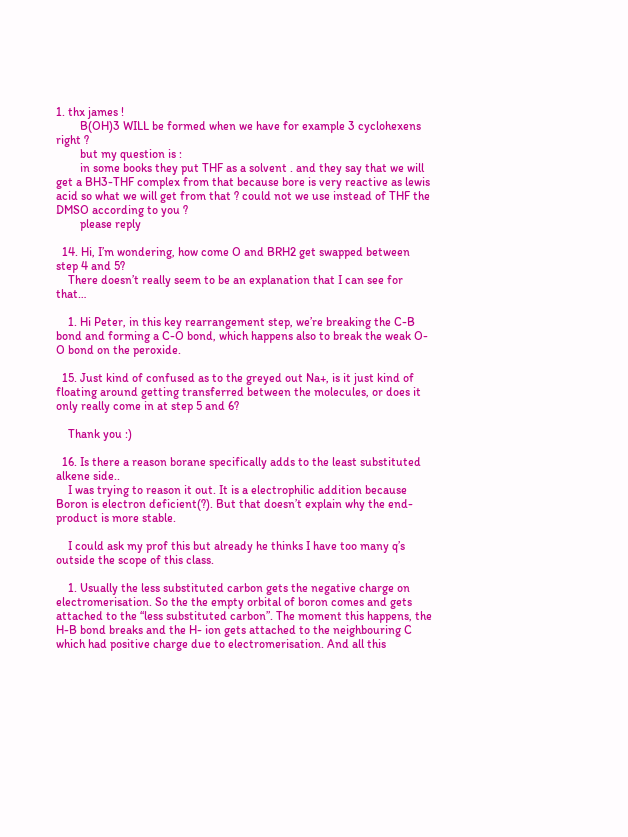1. thx james !
        B(OH)3 WILL be formed when we have for example 3 cyclohexens right ?
        but my question is :
        in some books they put THF as a solvent . and they say that we will get a BH3-THF complex from that because bore is very reactive as lewis acid so what we will get from that ? could not we use instead of THF the DMSO according to you ?
        please reply

  14. Hi, I’m wondering, how come O and BRH2 get swapped between step 4 and 5?
    There doesn’t really seem to be an explanation that I can see for that…

    1. Hi Peter, in this key rearrangement step, we’re breaking the C-B bond and forming a C-O bond, which happens also to break the weak O-O bond on the peroxide.

  15. Just kind of confused as to the greyed out Na+, is it just kind of floating around getting transferred between the molecules, or does it only really come in at step 5 and 6?

    Thank you :)

  16. Is there a reason borane specifically adds to the least substituted alkene side..
    I was trying to reason it out. It is a electrophilic addition because Boron is electron deficient(?). But that doesn’t explain why the end-product is more stable.

    I could ask my prof this but already he thinks I have too many q’s outside the scope of this class.

    1. Usually the less substituted carbon gets the negative charge on electromerisation. So the the empty orbital of boron comes and gets attached to the “less substituted carbon”. The moment this happens, the H-B bond breaks and the H- ion gets attached to the neighbouring C which had positive charge due to electromerisation. And all this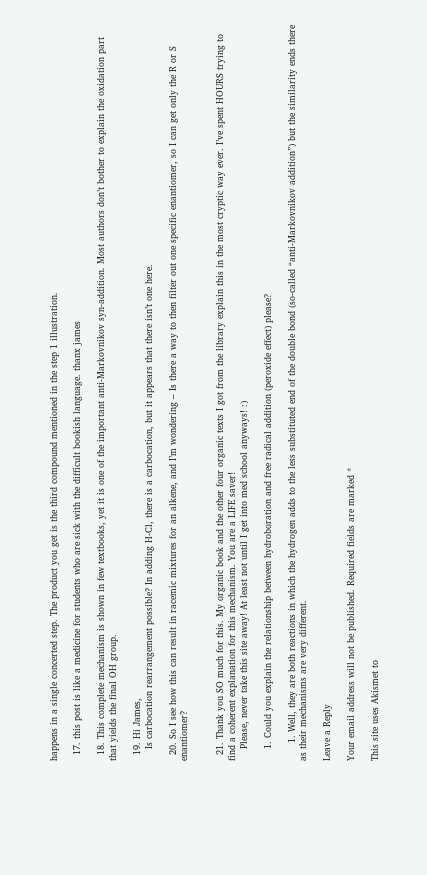happens in a single concerted step. The product you get is the third compound mentioned in the step 1 illustration.

  17. this post is like a medicine for students who are sick with the difficult bookish language. thanx james

  18. This complete mechanism is shown in few textbooks, yet it is one of the important anti-Markovnikov syn-addition. Most authors don’t bother to explain the oxidation part that yields the final OH group.

  19. Hi James,
    Is carbocation rearrangement possible? In adding H-Cl, there is a carbocation, but it appears that there isn’t one here.

  20. So I see how this can result in racemic mixtures for an alkene, and I’m wondering – Is there a way to then filter out one specific enantiomer, so I can get only the R or S enantiomer?


  21. Thank you SO much for this. My organic book and the other four organic texts I got from the library explain this in the most cryptic way ever. I’ve spent HOURS trying to find a coherent explanation for this mechanism. You are a LIFE saver!
    Please, never take this site away! At least not until I get into med school anyways! :)

    1. Could you explain the relationship between hydroboration and free radical addition (peroxide effect) please?

      1. Well, they are both reactions in which the hydrogen adds to the less substituted end of the double bond (so-called “anti-Markovnikov addition”) but the similarity ends there as their mechanisms are very different.

Leave a Reply

Your email address will not be published. Required fields are marked *

This site uses Akismet to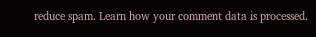reduce spam. Learn how your comment data is processed.